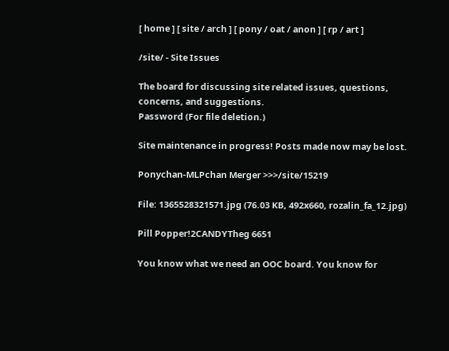[ home ] [ site / arch ] [ pony / oat / anon ] [ rp / art ]

/site/ - Site Issues

The board for discussing site related issues, questions, concerns, and suggestions.
Password (For file deletion.)

Site maintenance in progress! Posts made now may be lost.

Ponychan-MLPchan Merger >>>/site/15219

File: 1365528321571.jpg (76.03 KB, 492x660, rozalin_fa_12.jpg)

Pill Popper!2CANDYTheg 6651

You know what we need an OOC board. You know for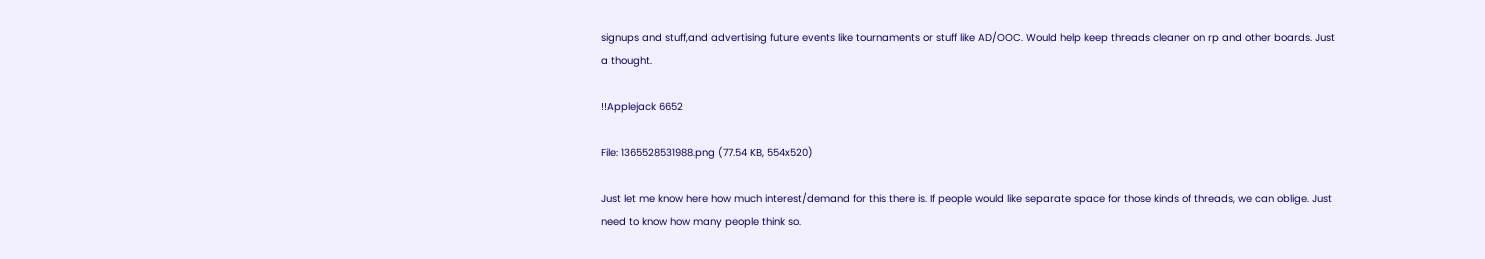signups and stuff,and advertising future events like tournaments or stuff like AD/OOC. Would help keep threads cleaner on rp and other boards. Just a thought.

!!Applejack 6652

File: 1365528531988.png (77.54 KB, 554x520)

Just let me know here how much interest/demand for this there is. If people would like separate space for those kinds of threads, we can oblige. Just need to know how many people think so.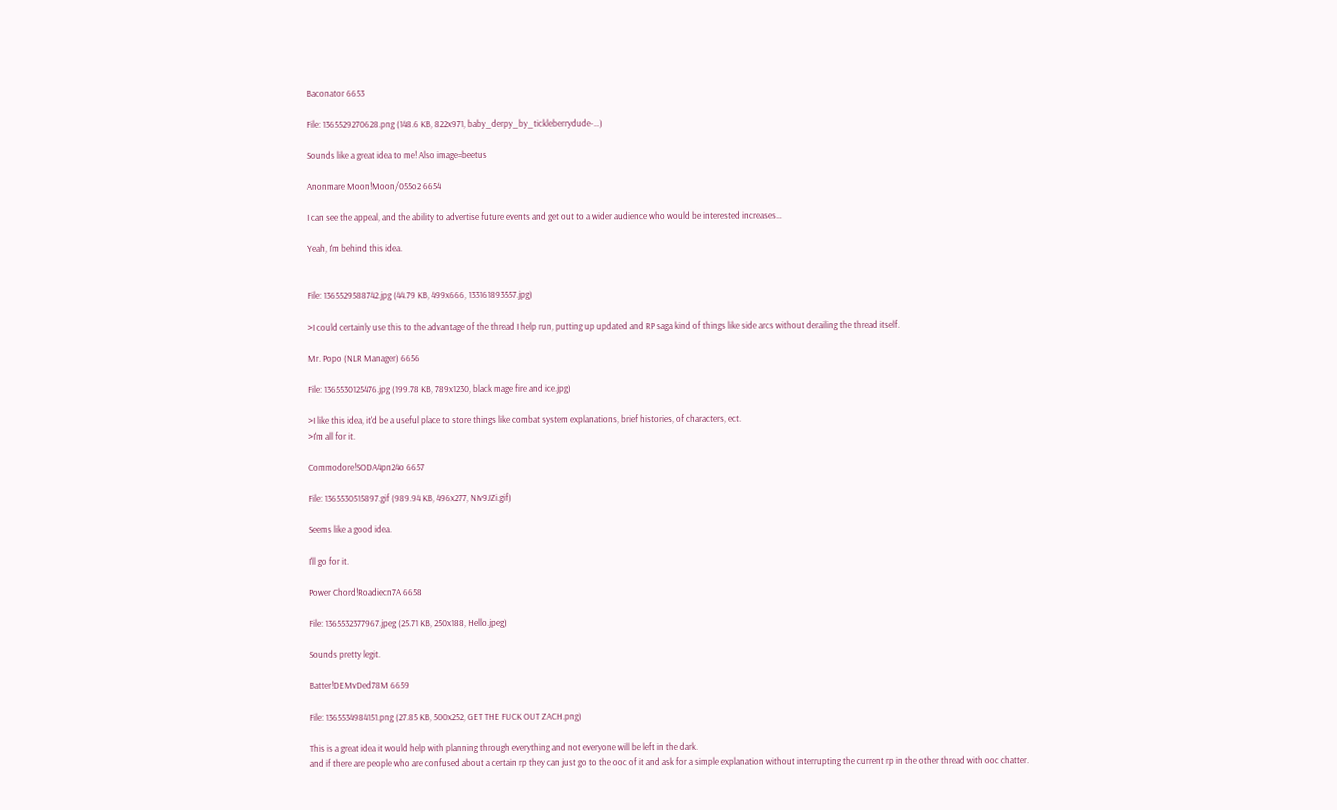Baconator 6653

File: 1365529270628.png (148.6 KB, 822x971, baby_derpy_by_tickleberrydude-…)

Sounds like a great idea to me! Also image=beetus

Anonmare Moon!Moon/055o2 6654

I can see the appeal, and the ability to advertise future events and get out to a wider audience who would be interested increases…

Yeah, I'm behind this idea.


File: 1365529588742.jpg (44.79 KB, 499x666, 133161893557.jpg)

>I could certainly use this to the advantage of the thread I help run, putting up updated and RP saga kind of things like side arcs without derailing the thread itself.

Mr. Popo (NLR Manager) 6656

File: 1365530125476.jpg (199.78 KB, 789x1230, black mage fire and ice.jpg)

>I like this idea, it'd be a useful place to store things like combat system explanations, brief histories, of characters, ect.
>I'm all for it.

Commodore!SODA4pn24o 6657

File: 1365530515897.gif (989.94 KB, 496x277, NIv9JZi.gif)

Seems like a good idea.

I'll go for it.

Power Chord!Roadiecn7A 6658

File: 1365532377967.jpeg (25.71 KB, 250x188, Hello.jpeg)

Sounds pretty legit.

Batter!DEMvDed78M 6659

File: 1365534984151.png (27.85 KB, 500x252, GET THE FUCK OUT ZACH.png)

This is a great idea it would help with planning through everything and not everyone will be left in the dark.
and if there are people who are confused about a certain rp they can just go to the ooc of it and ask for a simple explanation without interrupting the current rp in the other thread with ooc chatter.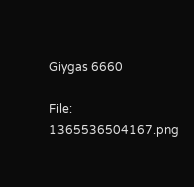Giygas 6660

File: 1365536504167.png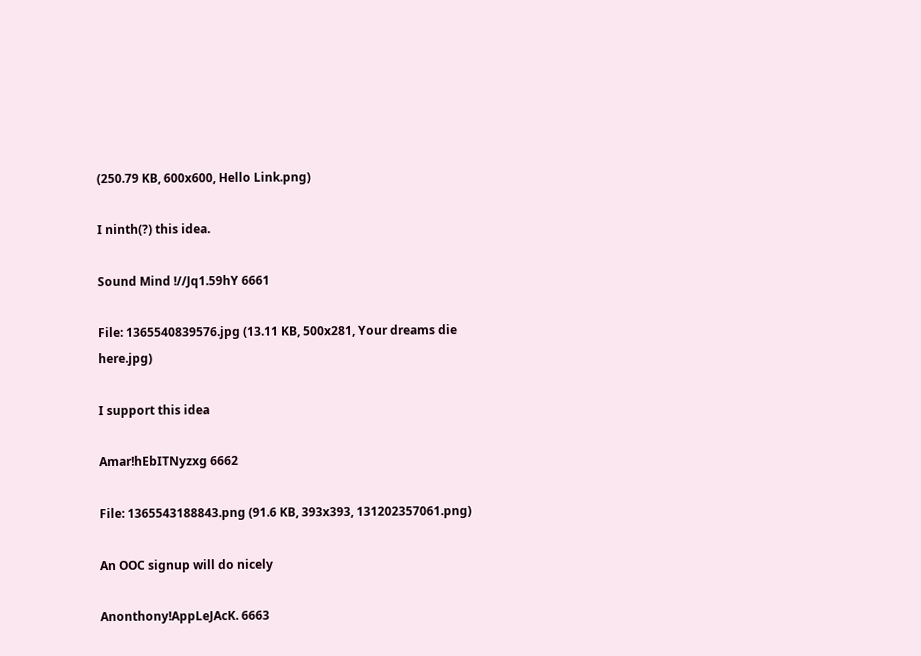(250.79 KB, 600x600, Hello Link.png)

I ninth(?) this idea.

Sound Mind !//Jq1.59hY 6661

File: 1365540839576.jpg (13.11 KB, 500x281, Your dreams die here.jpg)

I support this idea

Amar!hEbITNyzxg 6662

File: 1365543188843.png (91.6 KB, 393x393, 131202357061.png)

An OOC signup will do nicely

Anonthony!AppLeJAcK. 6663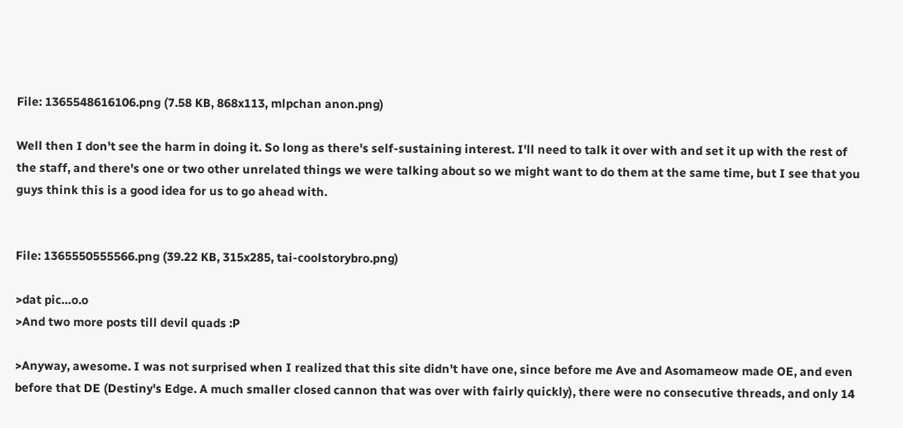File: 1365548616106.png (7.58 KB, 868x113, mlpchan anon.png)

Well then I don't see the harm in doing it. So long as there's self-sustaining interest. I'll need to talk it over with and set it up with the rest of the staff, and there's one or two other unrelated things we were talking about so we might want to do them at the same time, but I see that you guys think this is a good idea for us to go ahead with.


File: 1365550555566.png (39.22 KB, 315x285, tai-coolstorybro.png)

>dat pic…o.o
>And two more posts till devil quads :P

>Anyway, awesome. I was not surprised when I realized that this site didn't have one, since before me Ave and Asomameow made OE, and even before that DE (Destiny's Edge. A much smaller closed cannon that was over with fairly quickly), there were no consecutive threads, and only 14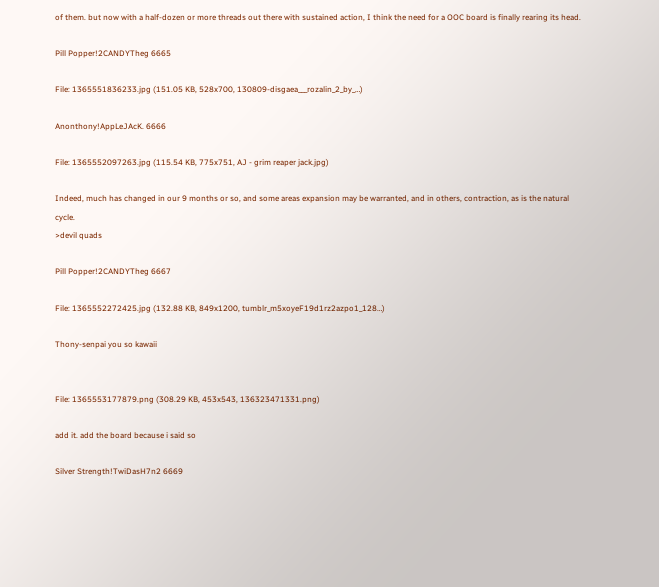of them. but now with a half-dozen or more threads out there with sustained action, I think the need for a OOC board is finally rearing its head.

Pill Popper!2CANDYTheg 6665

File: 1365551836233.jpg (151.05 KB, 528x700, 130809-disgaea___rozalin_2_by_…)

Anonthony!AppLeJAcK. 6666

File: 1365552097263.jpg (115.54 KB, 775x751, AJ - grim reaper jack.jpg)

Indeed, much has changed in our 9 months or so, and some areas expansion may be warranted, and in others, contraction, as is the natural cycle.
>devil quads

Pill Popper!2CANDYTheg 6667

File: 1365552272425.jpg (132.88 KB, 849x1200, tumblr_m5xoyeF19d1rz2azpo1_128…)

Thony-senpai you so kawaii


File: 1365553177879.png (308.29 KB, 453x543, 136323471331.png)

add it. add the board because i said so

Silver Strength!TwiDasH7n2 6669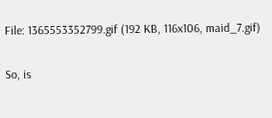File: 1365553352799.gif (192 KB, 116x106, maid_7.gif)

So, is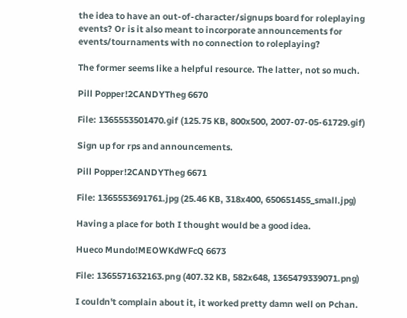the idea to have an out-of-character/signups board for roleplaying events? Or is it also meant to incorporate announcements for events/tournaments with no connection to roleplaying?

The former seems like a helpful resource. The latter, not so much.

Pill Popper!2CANDYTheg 6670

File: 1365553501470.gif (125.75 KB, 800x500, 2007-07-05-61729.gif)

Sign up for rps and announcements.

Pill Popper!2CANDYTheg 6671

File: 1365553691761.jpg (25.46 KB, 318x400, 650651455_small.jpg)

Having a place for both I thought would be a good idea.

Hueco Mundo!MEOWKdWFcQ 6673

File: 1365571632163.png (407.32 KB, 582x648, 1365479339071.png)

I couldn't complain about it, it worked pretty damn well on Pchan.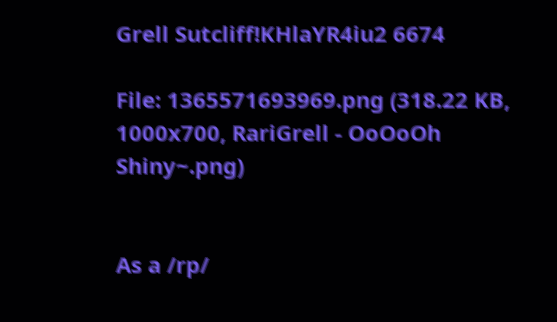Grell Sutcliff!KHlaYR4iu2 6674

File: 1365571693969.png (318.22 KB, 1000x700, RariGrell - OoOoOh Shiny~.png)


As a /rp/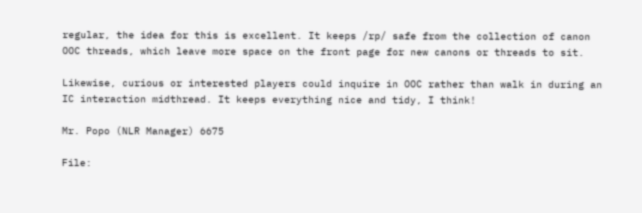regular, the idea for this is excellent. It keeps /rp/ safe from the collection of canon OOC threads, which leave more space on the front page for new canons or threads to sit.

Likewise, curious or interested players could inquire in OOC rather than walk in during an IC interaction midthread. It keeps everything nice and tidy, I think!

Mr. Popo (NLR Manager) 6675

File: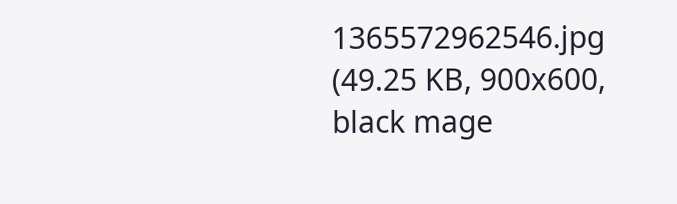1365572962546.jpg (49.25 KB, 900x600, black mage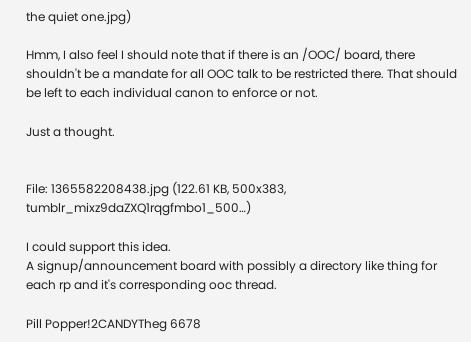the quiet one.jpg)

Hmm, I also feel I should note that if there is an /OOC/ board, there shouldn't be a mandate for all OOC talk to be restricted there. That should be left to each individual canon to enforce or not.

Just a thought.


File: 1365582208438.jpg (122.61 KB, 500x383, tumblr_mixz9daZXQ1rqgfmbo1_500…)

I could support this idea.
A signup/announcement board with possibly a directory like thing for each rp and it's corresponding ooc thread.

Pill Popper!2CANDYTheg 6678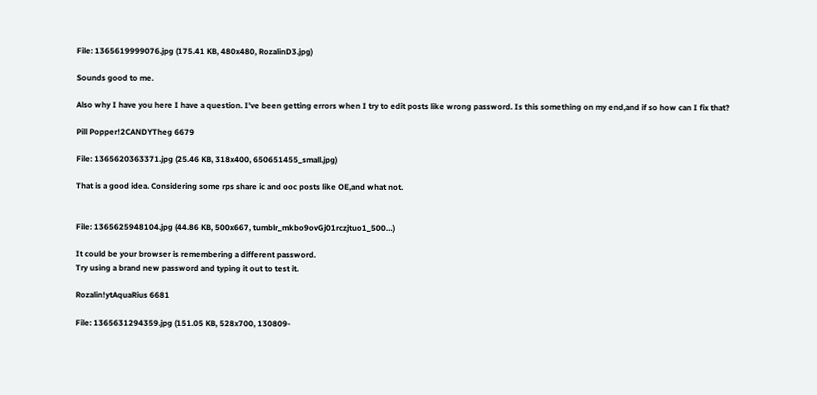File: 1365619999076.jpg (175.41 KB, 480x480, RozalinD3.jpg)

Sounds good to me.

Also why I have you here I have a question. I've been getting errors when I try to edit posts like wrong password. Is this something on my end,and if so how can I fix that?

Pill Popper!2CANDYTheg 6679

File: 1365620363371.jpg (25.46 KB, 318x400, 650651455_small.jpg)

That is a good idea. Considering some rps share ic and ooc posts like OE,and what not.


File: 1365625948104.jpg (44.86 KB, 500x667, tumblr_mkbo9ovGj01rczjtuo1_500…)

It could be your browser is remembering a different password.
Try using a brand new password and typing it out to test it.

Rozalin!ytAquaRius 6681

File: 1365631294359.jpg (151.05 KB, 528x700, 130809-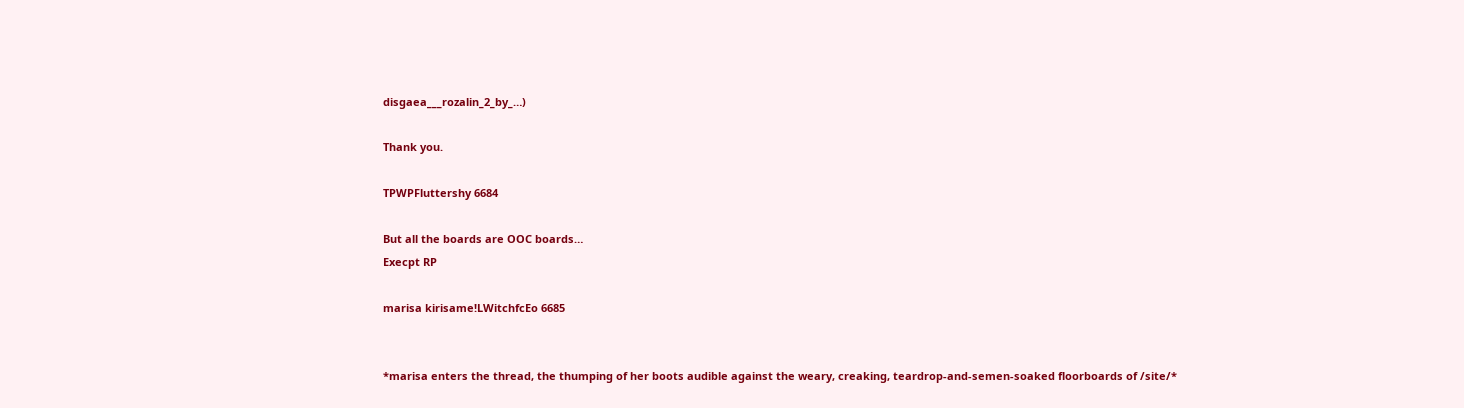disgaea___rozalin_2_by_…)

Thank you.

TPWPFluttershy 6684

But all the boards are OOC boards…
Execpt RP

marisa kirisame!LWitchfcEo 6685


*marisa enters the thread, the thumping of her boots audible against the weary, creaking, teardrop-and-semen-soaked floorboards of /site/*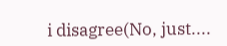i disagree(No, just....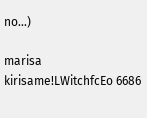no...)

marisa kirisame!LWitchfcEo 6686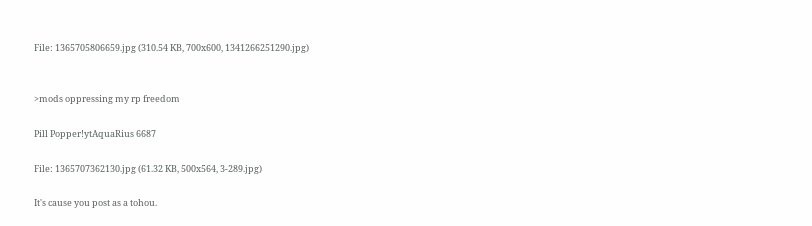File: 1365705806659.jpg (310.54 KB, 700x600, 1341266251290.jpg)


>mods oppressing my rp freedom

Pill Popper!ytAquaRius 6687

File: 1365707362130.jpg (61.32 KB, 500x564, 3-289.jpg)

It's cause you post as a tohou.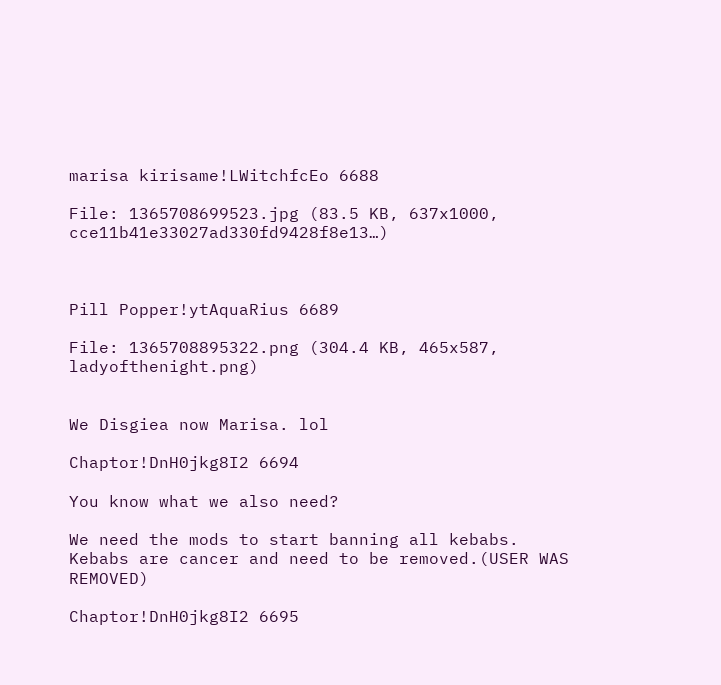marisa kirisame!LWitchfcEo 6688

File: 1365708699523.jpg (83.5 KB, 637x1000, cce11b41e33027ad330fd9428f8e13…)



Pill Popper!ytAquaRius 6689

File: 1365708895322.png (304.4 KB, 465x587, ladyofthenight.png)


We Disgiea now Marisa. lol

Chaptor!DnH0jkg8I2 6694

You know what we also need?

We need the mods to start banning all kebabs.
Kebabs are cancer and need to be removed.(USER WAS REMOVED)

Chaptor!DnH0jkg8I2 6695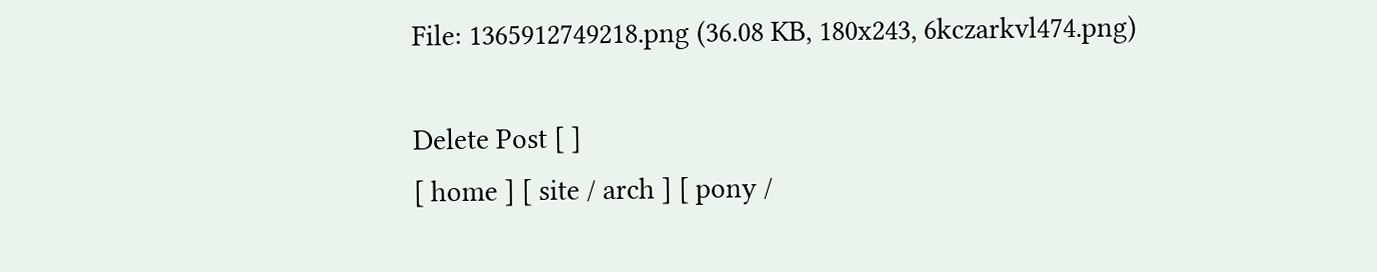File: 1365912749218.png (36.08 KB, 180x243, 6kczarkvl474.png)

Delete Post [ ]
[ home ] [ site / arch ] [ pony /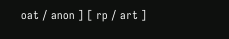oat / anon ] [ rp / art ]